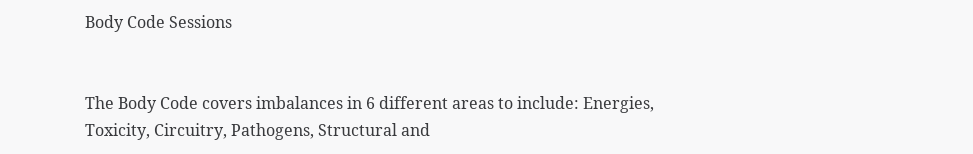Body Code Sessions


The Body Code covers imbalances in 6 different areas to include: Energies, Toxicity, Circuitry, Pathogens, Structural and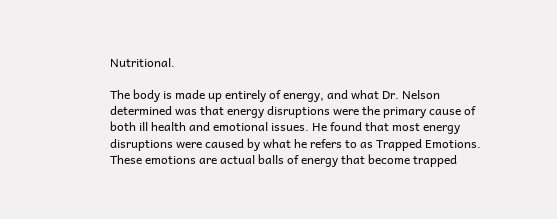Nutritional.

The body is made up entirely of energy, and what Dr. Nelson determined was that energy disruptions were the primary cause of both ill health and emotional issues. He found that most energy disruptions were caused by what he refers to as Trapped Emotions. These emotions are actual balls of energy that become trapped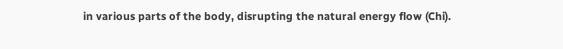in various parts of the body, disrupting the natural energy flow (Chi).